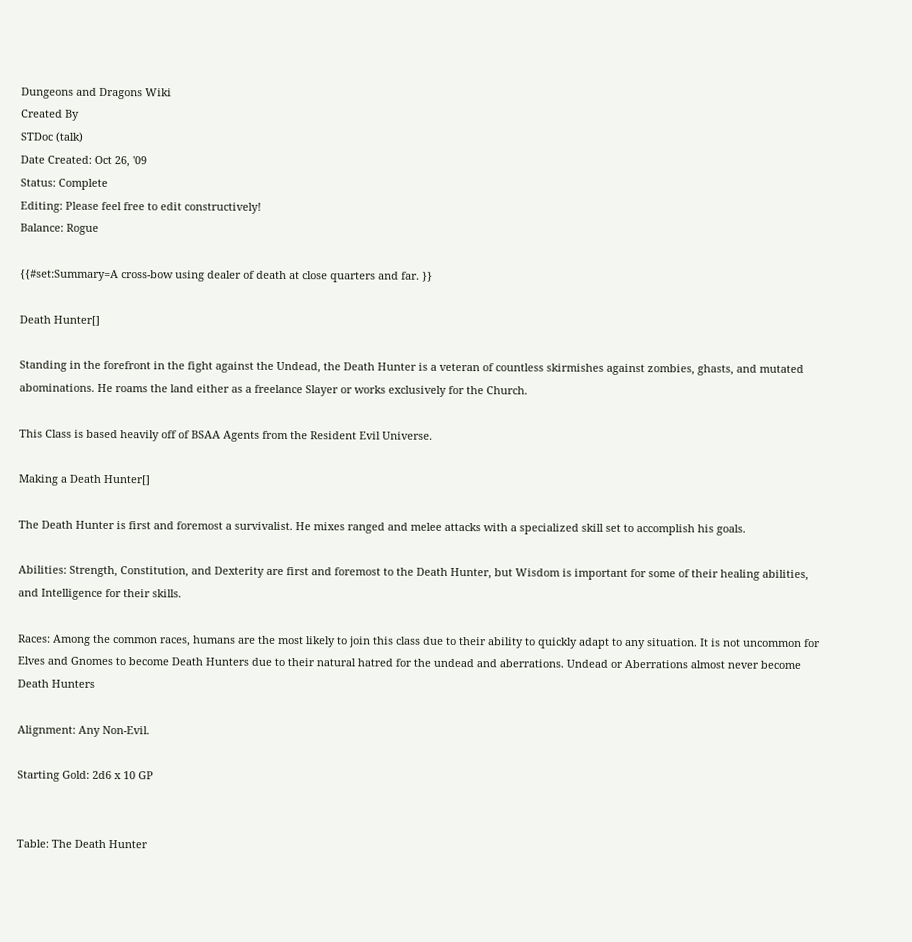Dungeons and Dragons Wiki
Created By
STDoc (talk)
Date Created: Oct 26, '09
Status: Complete
Editing: Please feel free to edit constructively!
Balance: Rogue

{{#set:Summary=A cross-bow using dealer of death at close quarters and far. }}

Death Hunter[]

Standing in the forefront in the fight against the Undead, the Death Hunter is a veteran of countless skirmishes against zombies, ghasts, and mutated abominations. He roams the land either as a freelance Slayer or works exclusively for the Church.

This Class is based heavily off of BSAA Agents from the Resident Evil Universe.

Making a Death Hunter[]

The Death Hunter is first and foremost a survivalist. He mixes ranged and melee attacks with a specialized skill set to accomplish his goals.

Abilities: Strength, Constitution, and Dexterity are first and foremost to the Death Hunter, but Wisdom is important for some of their healing abilities, and Intelligence for their skills.

Races: Among the common races, humans are the most likely to join this class due to their ability to quickly adapt to any situation. It is not uncommon for Elves and Gnomes to become Death Hunters due to their natural hatred for the undead and aberrations. Undead or Aberrations almost never become Death Hunters

Alignment: Any Non-Evil.

Starting Gold: 2d6 x 10 GP


Table: The Death Hunter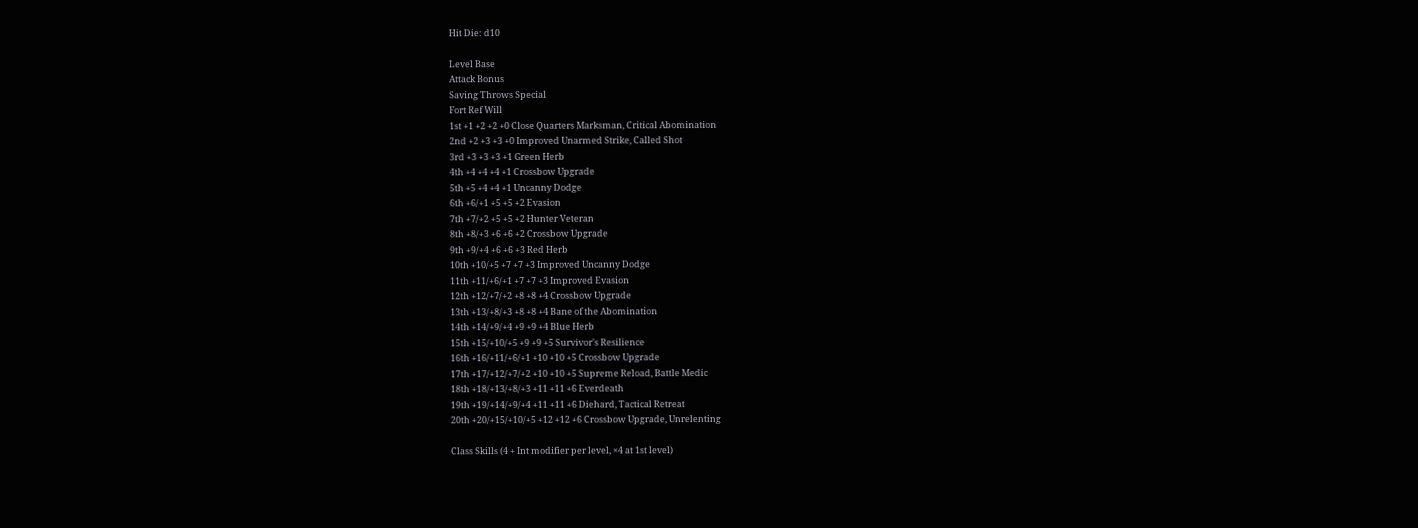Hit Die: d10

Level Base
Attack Bonus
Saving Throws Special
Fort Ref Will
1st +1 +2 +2 +0 Close Quarters Marksman, Critical Abomination
2nd +2 +3 +3 +0 Improved Unarmed Strike, Called Shot
3rd +3 +3 +3 +1 Green Herb
4th +4 +4 +4 +1 Crossbow Upgrade
5th +5 +4 +4 +1 Uncanny Dodge
6th +6/+1 +5 +5 +2 Evasion
7th +7/+2 +5 +5 +2 Hunter Veteran
8th +8/+3 +6 +6 +2 Crossbow Upgrade
9th +9/+4 +6 +6 +3 Red Herb
10th +10/+5 +7 +7 +3 Improved Uncanny Dodge
11th +11/+6/+1 +7 +7 +3 Improved Evasion
12th +12/+7/+2 +8 +8 +4 Crossbow Upgrade
13th +13/+8/+3 +8 +8 +4 Bane of the Abomination
14th +14/+9/+4 +9 +9 +4 Blue Herb
15th +15/+10/+5 +9 +9 +5 Survivor's Resilience
16th +16/+11/+6/+1 +10 +10 +5 Crossbow Upgrade
17th +17/+12/+7/+2 +10 +10 +5 Supreme Reload, Battle Medic
18th +18/+13/+8/+3 +11 +11 +6 Everdeath
19th +19/+14/+9/+4 +11 +11 +6 Diehard, Tactical Retreat
20th +20/+15/+10/+5 +12 +12 +6 Crossbow Upgrade, Unrelenting

Class Skills (4 + Int modifier per level, ×4 at 1st level)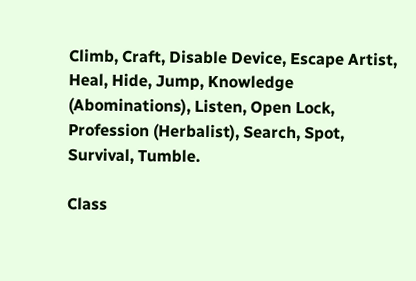Climb, Craft, Disable Device, Escape Artist, Heal, Hide, Jump, Knowledge (Abominations), Listen, Open Lock, Profession (Herbalist), Search, Spot, Survival, Tumble.

Class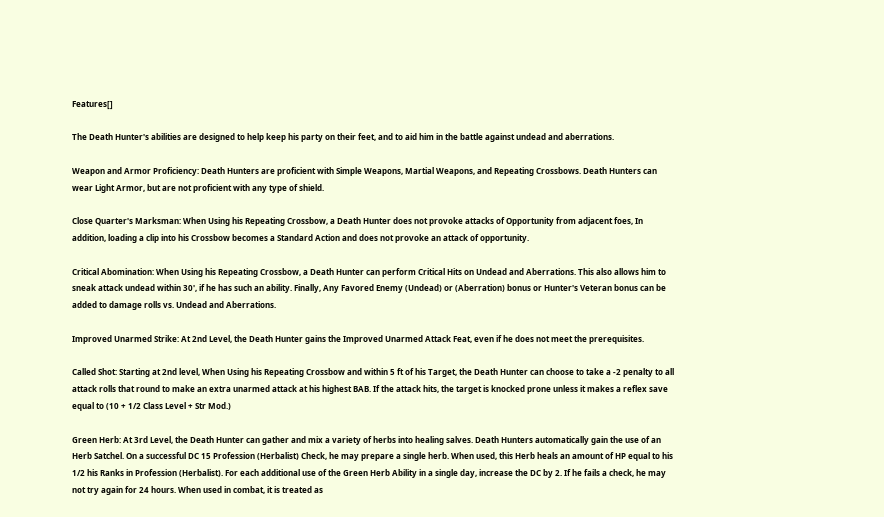Features[]

The Death Hunter's abilities are designed to help keep his party on their feet, and to aid him in the battle against undead and aberrations.

Weapon and Armor Proficiency: Death Hunters are proficient with Simple Weapons, Martial Weapons, and Repeating Crossbows. Death Hunters can wear Light Armor, but are not proficient with any type of shield.

Close Quarter's Marksman: When Using his Repeating Crossbow, a Death Hunter does not provoke attacks of Opportunity from adjacent foes, In addition, loading a clip into his Crossbow becomes a Standard Action and does not provoke an attack of opportunity.

Critical Abomination: When Using his Repeating Crossbow, a Death Hunter can perform Critical Hits on Undead and Aberrations. This also allows him to sneak attack undead within 30', if he has such an ability. Finally, Any Favored Enemy (Undead) or (Aberration) bonus or Hunter's Veteran bonus can be added to damage rolls vs. Undead and Aberrations.

Improved Unarmed Strike: At 2nd Level, the Death Hunter gains the Improved Unarmed Attack Feat, even if he does not meet the prerequisites.

Called Shot: Starting at 2nd level, When Using his Repeating Crossbow and within 5 ft of his Target, the Death Hunter can choose to take a -2 penalty to all attack rolls that round to make an extra unarmed attack at his highest BAB. If the attack hits, the target is knocked prone unless it makes a reflex save equal to (10 + 1/2 Class Level + Str Mod.)

Green Herb: At 3rd Level, the Death Hunter can gather and mix a variety of herbs into healing salves. Death Hunters automatically gain the use of an Herb Satchel. On a successful DC 15 Profession (Herbalist) Check, he may prepare a single herb. When used, this Herb heals an amount of HP equal to his 1/2 his Ranks in Profession (Herbalist). For each additional use of the Green Herb Ability in a single day, increase the DC by 2. If he fails a check, he may not try again for 24 hours. When used in combat, it is treated as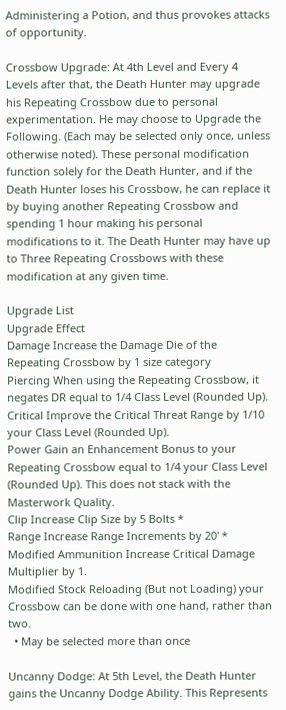Administering a Potion, and thus provokes attacks of opportunity.

Crossbow Upgrade: At 4th Level and Every 4 Levels after that, the Death Hunter may upgrade his Repeating Crossbow due to personal experimentation. He may choose to Upgrade the Following. (Each may be selected only once, unless otherwise noted). These personal modification function solely for the Death Hunter, and if the Death Hunter loses his Crossbow, he can replace it by buying another Repeating Crossbow and spending 1 hour making his personal modifications to it. The Death Hunter may have up to Three Repeating Crossbows with these modification at any given time.

Upgrade List
Upgrade Effect
Damage Increase the Damage Die of the Repeating Crossbow by 1 size category
Piercing When using the Repeating Crossbow, it negates DR equal to 1/4 Class Level (Rounded Up).
Critical Improve the Critical Threat Range by 1/10 your Class Level (Rounded Up).
Power Gain an Enhancement Bonus to your Repeating Crossbow equal to 1/4 your Class Level (Rounded Up). This does not stack with the Masterwork Quality.
Clip Increase Clip Size by 5 Bolts *
Range Increase Range Increments by 20' *
Modified Ammunition Increase Critical Damage Multiplier by 1.
Modified Stock Reloading (But not Loading) your Crossbow can be done with one hand, rather than two.
  • May be selected more than once

Uncanny Dodge: At 5th Level, the Death Hunter gains the Uncanny Dodge Ability. This Represents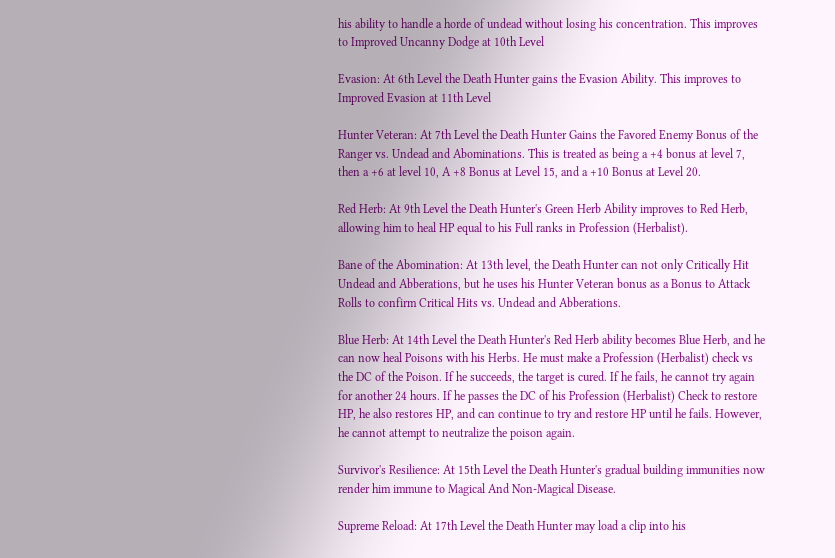his ability to handle a horde of undead without losing his concentration. This improves to Improved Uncanny Dodge at 10th Level

Evasion: At 6th Level the Death Hunter gains the Evasion Ability. This improves to Improved Evasion at 11th Level

Hunter Veteran: At 7th Level the Death Hunter Gains the Favored Enemy Bonus of the Ranger vs. Undead and Abominations. This is treated as being a +4 bonus at level 7, then a +6 at level 10, A +8 Bonus at Level 15, and a +10 Bonus at Level 20.

Red Herb: At 9th Level the Death Hunter's Green Herb Ability improves to Red Herb, allowing him to heal HP equal to his Full ranks in Profession (Herbalist).

Bane of the Abomination: At 13th level, the Death Hunter can not only Critically Hit Undead and Abberations, but he uses his Hunter Veteran bonus as a Bonus to Attack Rolls to confirm Critical Hits vs. Undead and Abberations.

Blue Herb: At 14th Level the Death Hunter's Red Herb ability becomes Blue Herb, and he can now heal Poisons with his Herbs. He must make a Profession (Herbalist) check vs the DC of the Poison. If he succeeds, the target is cured. If he fails, he cannot try again for another 24 hours. If he passes the DC of his Profession (Herbalist) Check to restore HP, he also restores HP, and can continue to try and restore HP until he fails. However, he cannot attempt to neutralize the poison again.

Survivor's Resilience: At 15th Level the Death Hunter's gradual building immunities now render him immune to Magical And Non-Magical Disease.

Supreme Reload: At 17th Level the Death Hunter may load a clip into his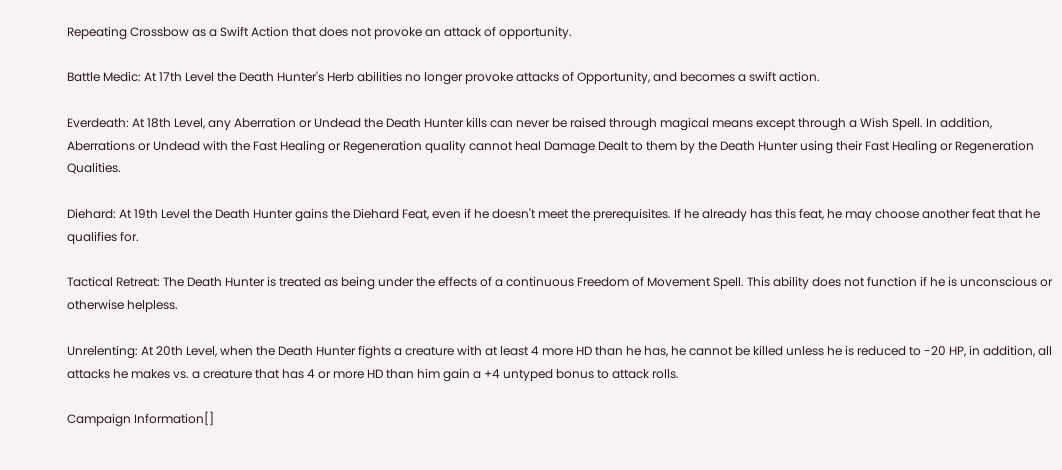Repeating Crossbow as a Swift Action that does not provoke an attack of opportunity.

Battle Medic: At 17th Level the Death Hunter's Herb abilities no longer provoke attacks of Opportunity, and becomes a swift action.

Everdeath: At 18th Level, any Aberration or Undead the Death Hunter kills can never be raised through magical means except through a Wish Spell. In addition, Aberrations or Undead with the Fast Healing or Regeneration quality cannot heal Damage Dealt to them by the Death Hunter using their Fast Healing or Regeneration Qualities.

Diehard: At 19th Level the Death Hunter gains the Diehard Feat, even if he doesn't meet the prerequisites. If he already has this feat, he may choose another feat that he qualifies for.

Tactical Retreat: The Death Hunter is treated as being under the effects of a continuous Freedom of Movement Spell. This ability does not function if he is unconscious or otherwise helpless.

Unrelenting: At 20th Level, when the Death Hunter fights a creature with at least 4 more HD than he has, he cannot be killed unless he is reduced to -20 HP, in addition, all attacks he makes vs. a creature that has 4 or more HD than him gain a +4 untyped bonus to attack rolls.

Campaign Information[]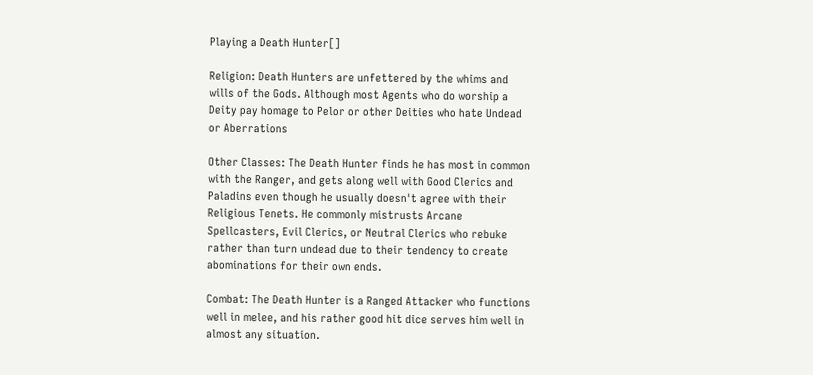Playing a Death Hunter[]

Religion: Death Hunters are unfettered by the whims and wills of the Gods. Although most Agents who do worship a Deity pay homage to Pelor or other Deities who hate Undead or Aberrations

Other Classes: The Death Hunter finds he has most in common with the Ranger, and gets along well with Good Clerics and Paladins even though he usually doesn't agree with their Religious Tenets. He commonly mistrusts Arcane Spellcasters, Evil Clerics, or Neutral Clerics who rebuke rather than turn undead due to their tendency to create abominations for their own ends.

Combat: The Death Hunter is a Ranged Attacker who functions well in melee, and his rather good hit dice serves him well in almost any situation.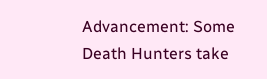Advancement: Some Death Hunters take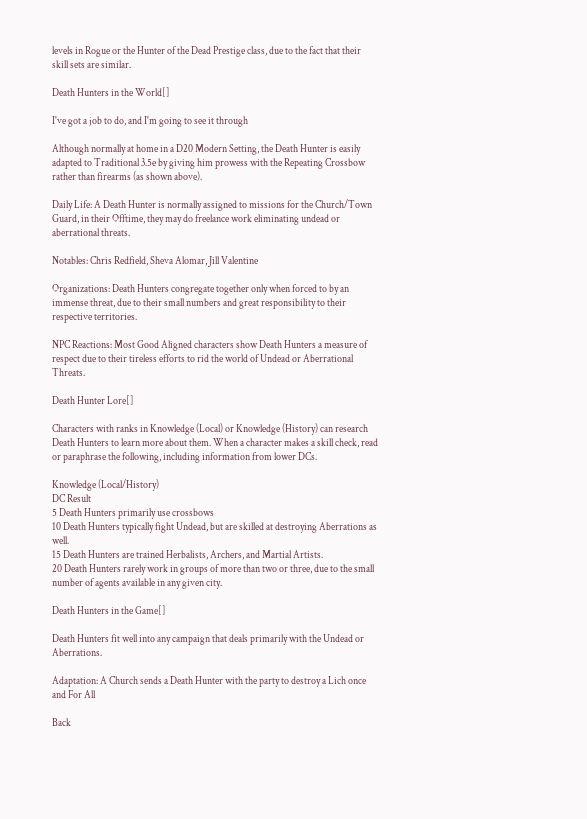levels in Rogue or the Hunter of the Dead Prestige class, due to the fact that their skill sets are similar.

Death Hunters in the World[]

I've got a job to do, and I'm going to see it through

Although normally at home in a D20 Modern Setting, the Death Hunter is easily adapted to Traditional 3.5e by giving him prowess with the Repeating Crossbow rather than firearms (as shown above).

Daily Life: A Death Hunter is normally assigned to missions for the Church/Town Guard, in their Offtime, they may do freelance work eliminating undead or aberrational threats.

Notables: Chris Redfield, Sheva Alomar, Jill Valentine

Organizations: Death Hunters congregate together only when forced to by an immense threat, due to their small numbers and great responsibility to their respective territories.

NPC Reactions: Most Good Aligned characters show Death Hunters a measure of respect due to their tireless efforts to rid the world of Undead or Aberrational Threats.

Death Hunter Lore[]

Characters with ranks in Knowledge (Local) or Knowledge (History) can research Death Hunters to learn more about them. When a character makes a skill check, read or paraphrase the following, including information from lower DCs.

Knowledge (Local/History)
DC Result
5 Death Hunters primarily use crossbows
10 Death Hunters typically fight Undead, but are skilled at destroying Aberrations as well.
15 Death Hunters are trained Herbalists, Archers, and Martial Artists.
20 Death Hunters rarely work in groups of more than two or three, due to the small number of agents available in any given city.

Death Hunters in the Game[]

Death Hunters fit well into any campaign that deals primarily with the Undead or Aberrations.

Adaptation: A Church sends a Death Hunter with the party to destroy a Lich once and For All

Back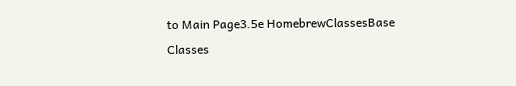to Main Page3.5e HomebrewClassesBase Classes